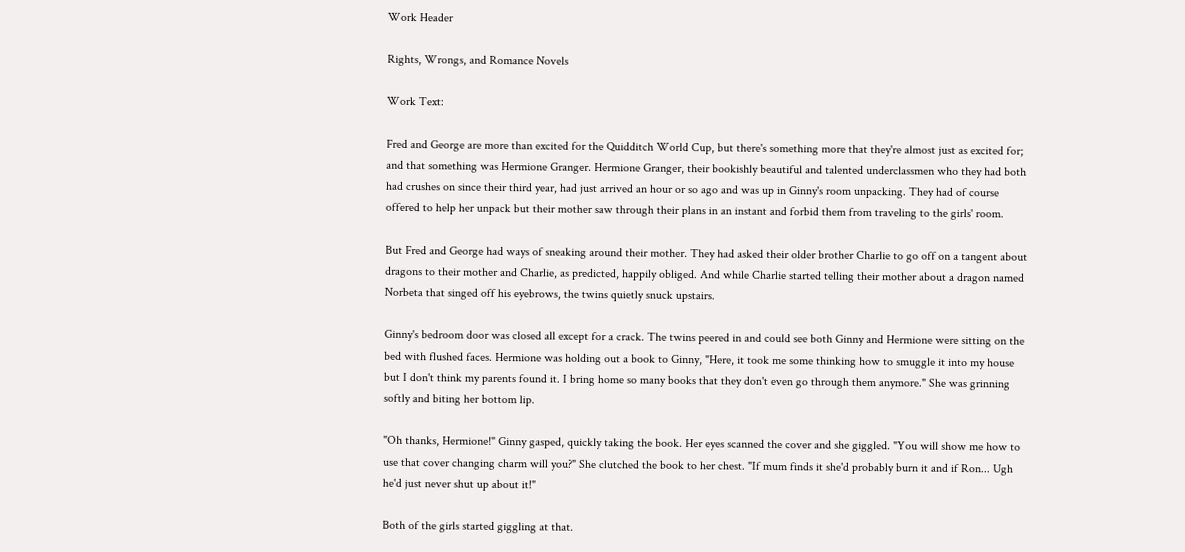Work Header

Rights, Wrongs, and Romance Novels

Work Text:

Fred and George are more than excited for the Quidditch World Cup, but there's something more that they're almost just as excited for; and that something was Hermione Granger. Hermione Granger, their bookishly beautiful and talented underclassmen who they had both had crushes on since their third year, had just arrived an hour or so ago and was up in Ginny's room unpacking. They had of course offered to help her unpack but their mother saw through their plans in an instant and forbid them from traveling to the girls' room.

But Fred and George had ways of sneaking around their mother. They had asked their older brother Charlie to go off on a tangent about dragons to their mother and Charlie, as predicted, happily obliged. And while Charlie started telling their mother about a dragon named Norbeta that singed off his eyebrows, the twins quietly snuck upstairs.

Ginny's bedroom door was closed all except for a crack. The twins peered in and could see both Ginny and Hermione were sitting on the bed with flushed faces. Hermione was holding out a book to Ginny, "Here, it took me some thinking how to smuggle it into my house but I don't think my parents found it. I bring home so many books that they don't even go through them anymore." She was grinning softly and biting her bottom lip.

"Oh thanks, Hermione!" Ginny gasped, quickly taking the book. Her eyes scanned the cover and she giggled. "You will show me how to use that cover changing charm will you?" She clutched the book to her chest. "If mum finds it she'd probably burn it and if Ron... Ugh he'd just never shut up about it!"

Both of the girls started giggling at that.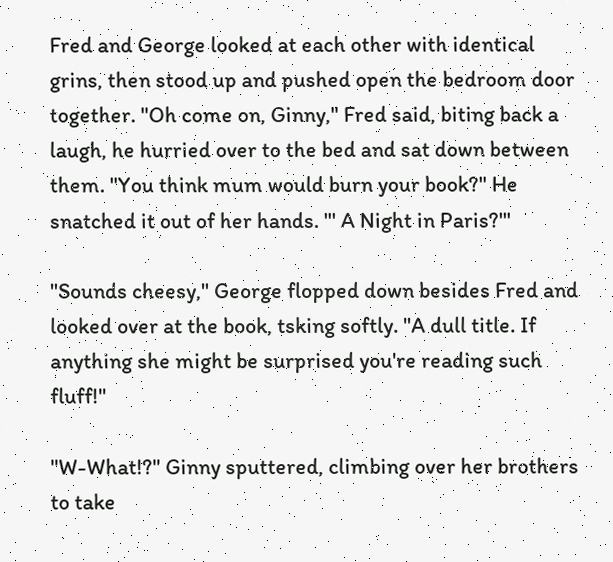Fred and George looked at each other with identical grins, then stood up and pushed open the bedroom door together. "Oh come on, Ginny," Fred said, biting back a laugh, he hurried over to the bed and sat down between them. "You think mum would burn your book?" He snatched it out of her hands. "' A Night in Paris?'"

"Sounds cheesy," George flopped down besides Fred and looked over at the book, tsking softly. "A dull title. If anything she might be surprised you're reading such fluff!"

"W-What!?" Ginny sputtered, climbing over her brothers to take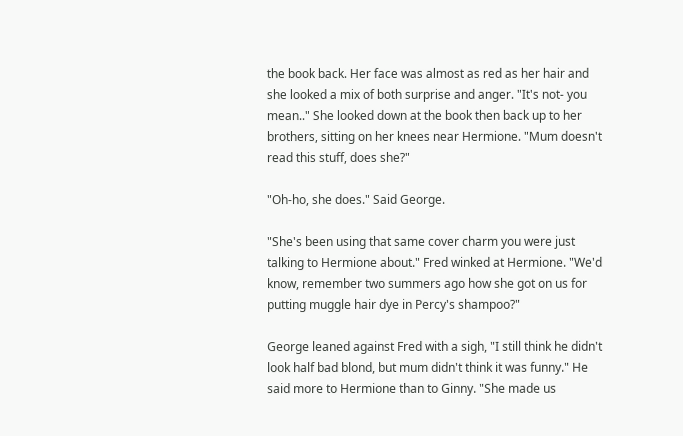the book back. Her face was almost as red as her hair and she looked a mix of both surprise and anger. "It's not- you mean.." She looked down at the book then back up to her brothers, sitting on her knees near Hermione. "Mum doesn't read this stuff, does she?"

"Oh-ho, she does." Said George.

"She's been using that same cover charm you were just talking to Hermione about." Fred winked at Hermione. "We'd know, remember two summers ago how she got on us for putting muggle hair dye in Percy's shampoo?"

George leaned against Fred with a sigh, "I still think he didn't look half bad blond, but mum didn't think it was funny." He said more to Hermione than to Ginny. "She made us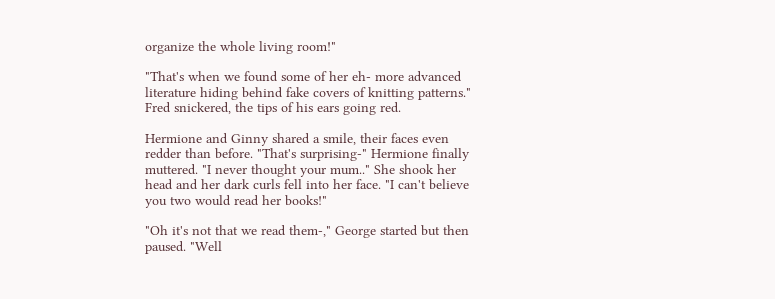organize the whole living room!"

"That's when we found some of her eh- more advanced literature hiding behind fake covers of knitting patterns." Fred snickered, the tips of his ears going red.

Hermione and Ginny shared a smile, their faces even redder than before. "That's surprising-" Hermione finally muttered. "I never thought your mum.." She shook her head and her dark curls fell into her face. "I can't believe you two would read her books!"

"Oh it's not that we read them-," George started but then paused. "Well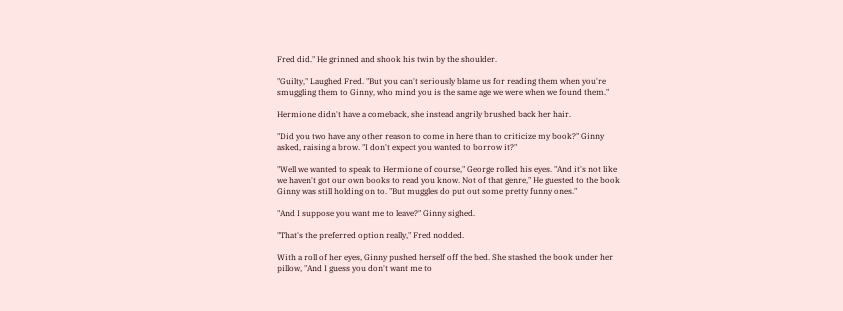Fred did." He grinned and shook his twin by the shoulder.

"Guilty," Laughed Fred. "But you can't seriously blame us for reading them when you're smuggling them to Ginny, who mind you is the same age we were when we found them."

Hermione didn't have a comeback, she instead angrily brushed back her hair.

"Did you two have any other reason to come in here than to criticize my book?" Ginny asked, raising a brow. "I don't expect you wanted to borrow it?"

"Well we wanted to speak to Hermione of course," George rolled his eyes. "And it's not like we haven't got our own books to read you know. Not of that genre," He guested to the book Ginny was still holding on to. "But muggles do put out some pretty funny ones."

"And I suppose you want me to leave?" Ginny sighed.

"That's the preferred option really," Fred nodded.

With a roll of her eyes, Ginny pushed herself off the bed. She stashed the book under her pillow, "And I guess you don't want me to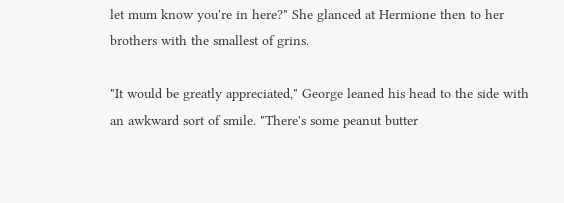let mum know you're in here?" She glanced at Hermione then to her brothers with the smallest of grins.

"It would be greatly appreciated," George leaned his head to the side with an awkward sort of smile. "There's some peanut butter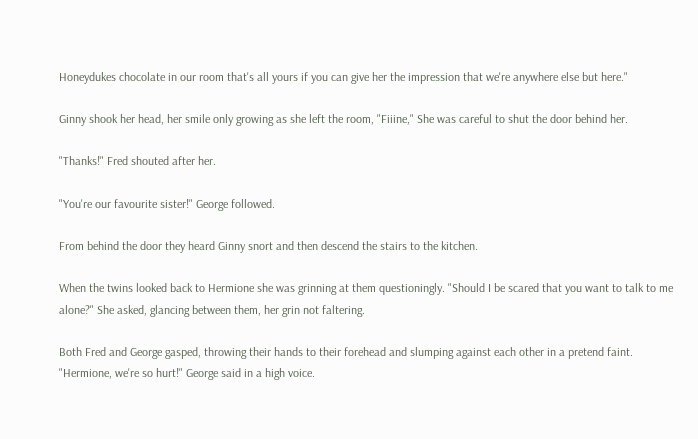Honeydukes chocolate in our room that's all yours if you can give her the impression that we're anywhere else but here."

Ginny shook her head, her smile only growing as she left the room, "Fiiine," She was careful to shut the door behind her.

"Thanks!" Fred shouted after her.

"You're our favourite sister!" George followed.

From behind the door they heard Ginny snort and then descend the stairs to the kitchen.

When the twins looked back to Hermione she was grinning at them questioningly. "Should I be scared that you want to talk to me alone?" She asked, glancing between them, her grin not faltering.

Both Fred and George gasped, throwing their hands to their forehead and slumping against each other in a pretend faint. "Hermione, we're so hurt!" George said in a high voice.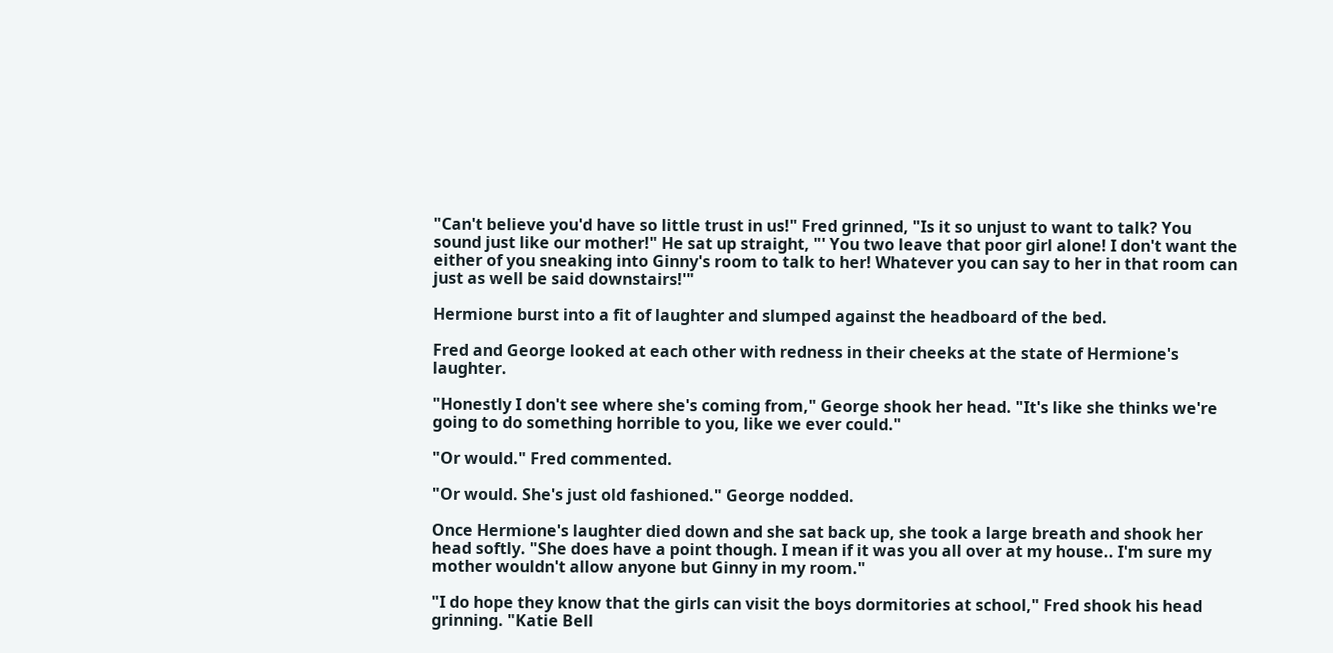"Can't believe you'd have so little trust in us!" Fred grinned, "Is it so unjust to want to talk? You sound just like our mother!" He sat up straight, "' You two leave that poor girl alone! I don't want the either of you sneaking into Ginny's room to talk to her! Whatever you can say to her in that room can just as well be said downstairs!'"

Hermione burst into a fit of laughter and slumped against the headboard of the bed.

Fred and George looked at each other with redness in their cheeks at the state of Hermione's laughter.

"Honestly I don't see where she's coming from," George shook her head. "It's like she thinks we're going to do something horrible to you, like we ever could."

"Or would." Fred commented.

"Or would. She's just old fashioned." George nodded.

Once Hermione's laughter died down and she sat back up, she took a large breath and shook her head softly. "She does have a point though. I mean if it was you all over at my house.. I'm sure my mother wouldn't allow anyone but Ginny in my room."

"I do hope they know that the girls can visit the boys dormitories at school," Fred shook his head grinning. "Katie Bell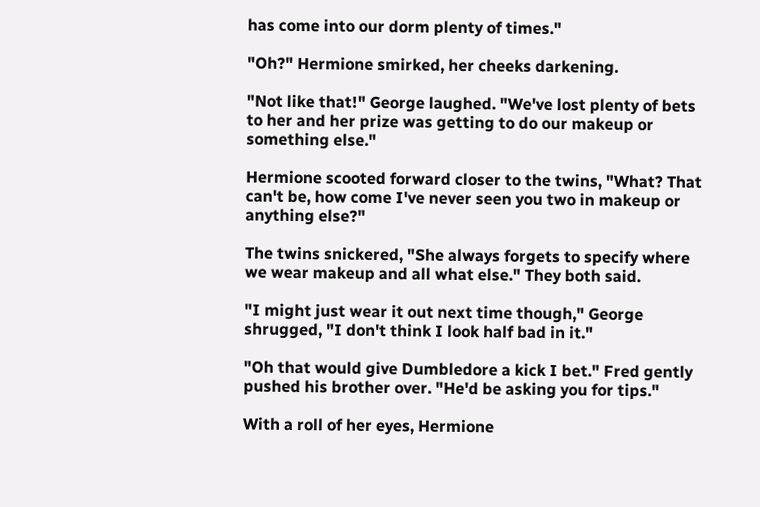has come into our dorm plenty of times."

"Oh?" Hermione smirked, her cheeks darkening.

"Not like that!" George laughed. "We've lost plenty of bets to her and her prize was getting to do our makeup or something else."

Hermione scooted forward closer to the twins, "What? That can't be, how come I've never seen you two in makeup or anything else?"

The twins snickered, "She always forgets to specify where we wear makeup and all what else." They both said.

"I might just wear it out next time though," George shrugged, "I don't think I look half bad in it."

"Oh that would give Dumbledore a kick I bet." Fred gently pushed his brother over. "He'd be asking you for tips."

With a roll of her eyes, Hermione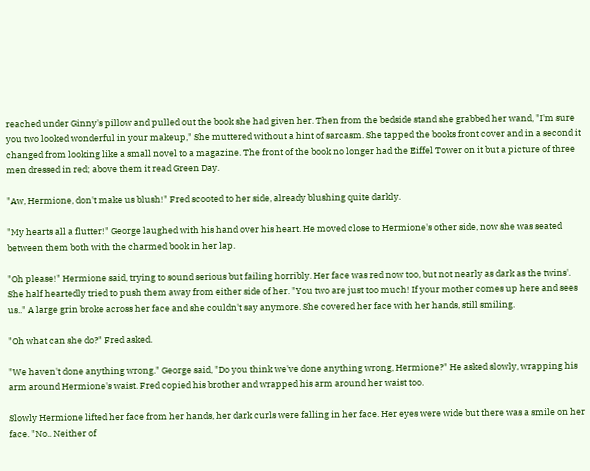reached under Ginny's pillow and pulled out the book she had given her. Then from the bedside stand she grabbed her wand, "I'm sure you two looked wonderful in your makeup," She muttered without a hint of sarcasm. She tapped the books front cover and in a second it changed from looking like a small novel to a magazine. The front of the book no longer had the Eiffel Tower on it but a picture of three men dressed in red; above them it read Green Day.

"Aw, Hermione, don't make us blush!" Fred scooted to her side, already blushing quite darkly.

"My hearts all a flutter!" George laughed with his hand over his heart. He moved close to Hermione's other side, now she was seated between them both with the charmed book in her lap.

"Oh please!" Hermione said, trying to sound serious but failing horribly. Her face was red now too, but not nearly as dark as the twins'. She half heartedly tried to push them away from either side of her. "You two are just too much! If your mother comes up here and sees us.." A large grin broke across her face and she couldn't say anymore. She covered her face with her hands, still smiling.

"Oh what can she do?" Fred asked.

"We haven't done anything wrong." George said, "Do you think we've done anything wrong, Hermione?" He asked slowly, wrapping his arm around Hermione's waist. Fred copied his brother and wrapped his arm around her waist too.

Slowly Hermione lifted her face from her hands, her dark curls were falling in her face. Her eyes were wide but there was a smile on her face. "No.. Neither of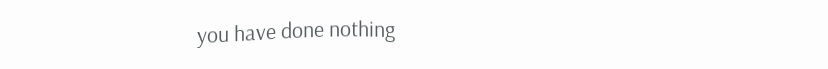you have done nothing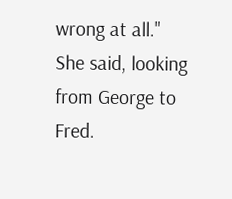wrong at all." She said, looking from George to Fred.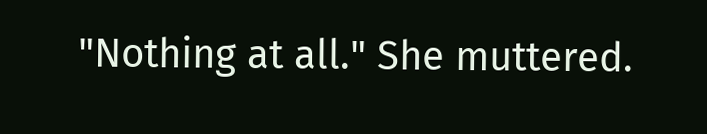"Nothing at all." She muttered.